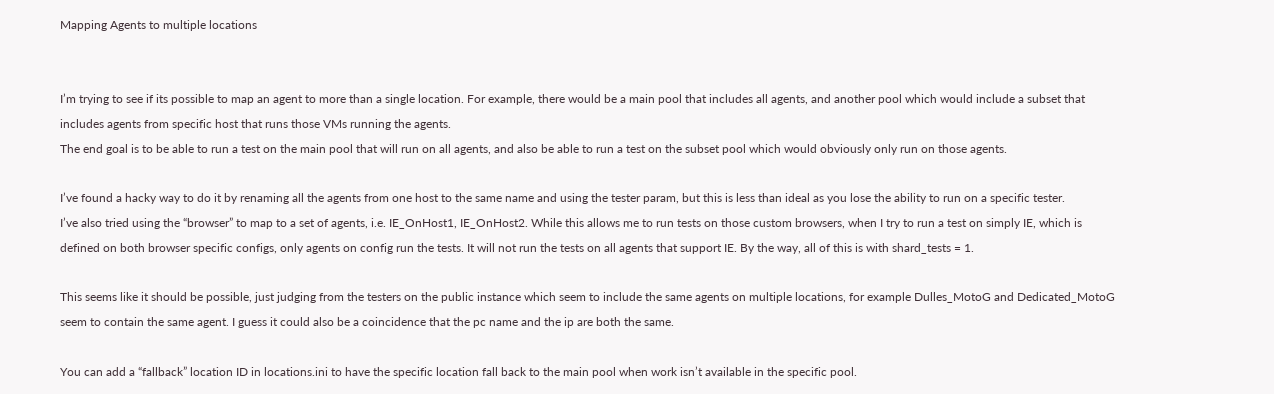Mapping Agents to multiple locations


I’m trying to see if its possible to map an agent to more than a single location. For example, there would be a main pool that includes all agents, and another pool which would include a subset that includes agents from specific host that runs those VMs running the agents.
The end goal is to be able to run a test on the main pool that will run on all agents, and also be able to run a test on the subset pool which would obviously only run on those agents.

I’ve found a hacky way to do it by renaming all the agents from one host to the same name and using the tester param, but this is less than ideal as you lose the ability to run on a specific tester.
I’ve also tried using the “browser” to map to a set of agents, i.e. IE_OnHost1, IE_OnHost2. While this allows me to run tests on those custom browsers, when I try to run a test on simply IE, which is defined on both browser specific configs, only agents on config run the tests. It will not run the tests on all agents that support IE. By the way, all of this is with shard_tests = 1.

This seems like it should be possible, just judging from the testers on the public instance which seem to include the same agents on multiple locations, for example Dulles_MotoG and Dedicated_MotoG seem to contain the same agent. I guess it could also be a coincidence that the pc name and the ip are both the same.

You can add a “fallback” location ID in locations.ini to have the specific location fall back to the main pool when work isn’t available in the specific pool.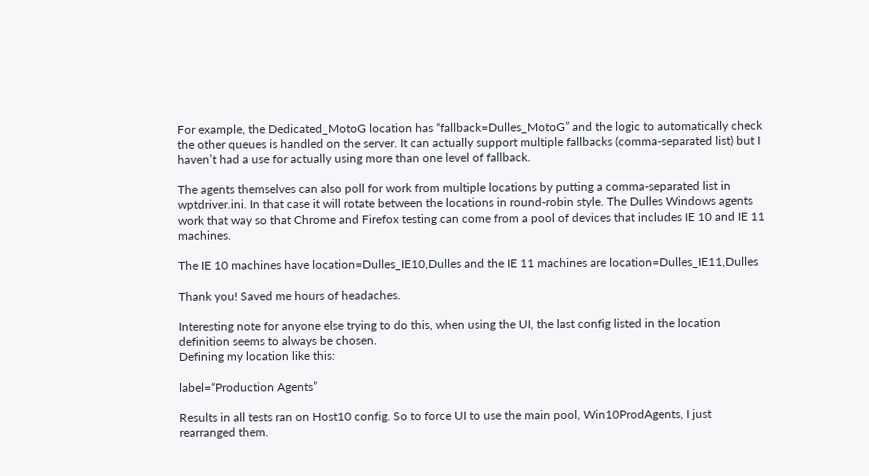For example, the Dedicated_MotoG location has “fallback=Dulles_MotoG” and the logic to automatically check the other queues is handled on the server. It can actually support multiple fallbacks (comma-separated list) but I haven’t had a use for actually using more than one level of fallback.

The agents themselves can also poll for work from multiple locations by putting a comma-separated list in wptdriver.ini. In that case it will rotate between the locations in round-robin style. The Dulles Windows agents work that way so that Chrome and Firefox testing can come from a pool of devices that includes IE 10 and IE 11 machines.

The IE 10 machines have location=Dulles_IE10,Dulles and the IE 11 machines are location=Dulles_IE11,Dulles

Thank you! Saved me hours of headaches.

Interesting note for anyone else trying to do this, when using the UI, the last config listed in the location definition seems to always be chosen.
Defining my location like this:

label=“Production Agents”

Results in all tests ran on Host10 config. So to force UI to use the main pool, Win10ProdAgents, I just rearranged them.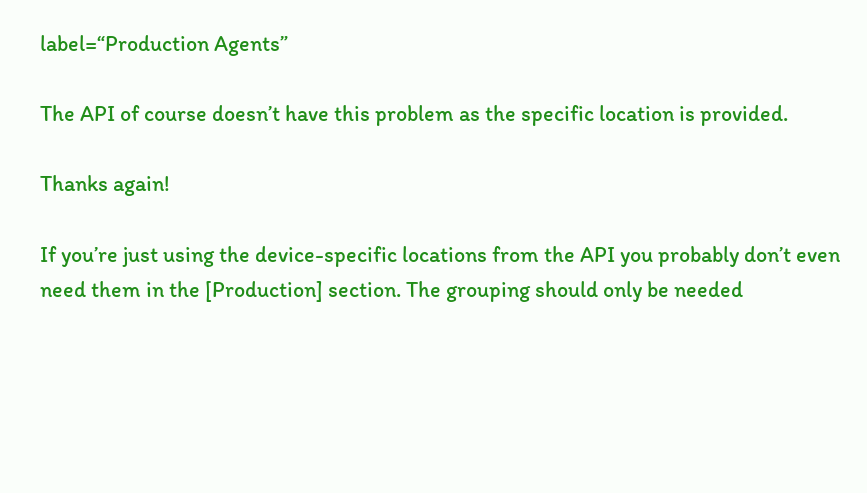label=“Production Agents”

The API of course doesn’t have this problem as the specific location is provided.

Thanks again!

If you’re just using the device-specific locations from the API you probably don’t even need them in the [Production] section. The grouping should only be needed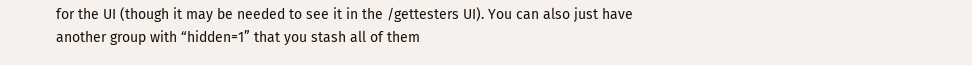for the UI (though it may be needed to see it in the /gettesters UI). You can also just have another group with “hidden=1” that you stash all of them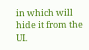in which will hide it from the UI.